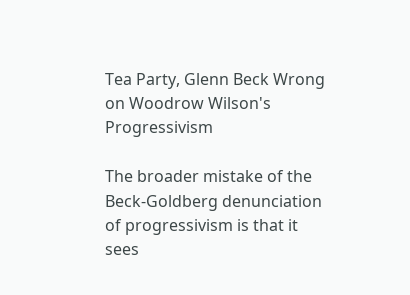Tea Party, Glenn Beck Wrong on Woodrow Wilson's Progressivism

The broader mistake of the Beck-Goldberg denunciation of progressivism is that it sees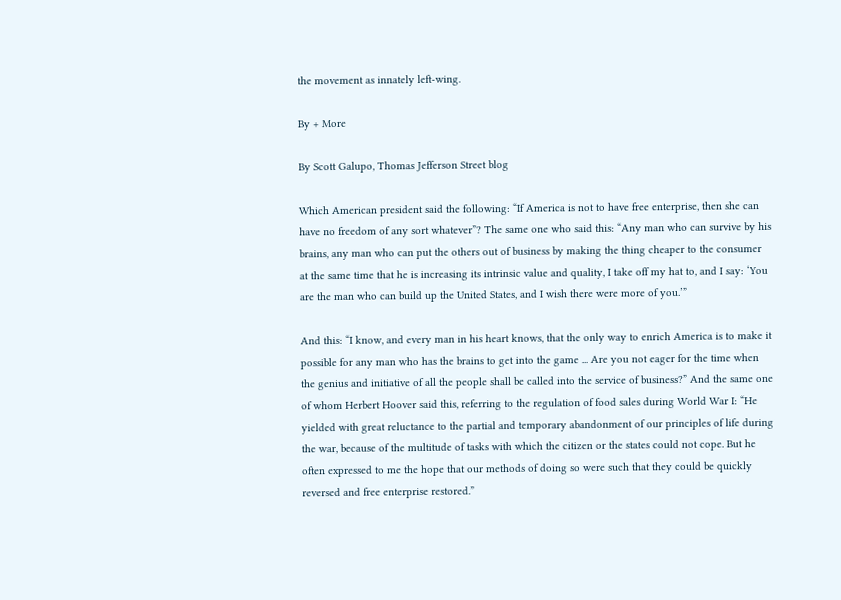the movement as innately left-wing.

By + More

By Scott Galupo, Thomas Jefferson Street blog

Which American president said the following: “If America is not to have free enterprise, then she can have no freedom of any sort whatever”? The same one who said this: “Any man who can survive by his brains, any man who can put the others out of business by making the thing cheaper to the consumer at the same time that he is increasing its intrinsic value and quality, I take off my hat to, and I say: ‘You are the man who can build up the United States, and I wish there were more of you.’”

And this: “I know, and every man in his heart knows, that the only way to enrich America is to make it possible for any man who has the brains to get into the game ... Are you not eager for the time when the genius and initiative of all the people shall be called into the service of business?” And the same one of whom Herbert Hoover said this, referring to the regulation of food sales during World War I: “He yielded with great reluctance to the partial and temporary abandonment of our principles of life during the war, because of the multitude of tasks with which the citizen or the states could not cope. But he often expressed to me the hope that our methods of doing so were such that they could be quickly reversed and free enterprise restored.”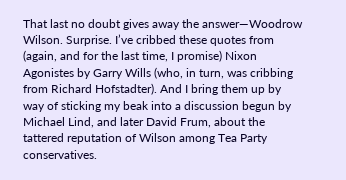That last no doubt gives away the answer—Woodrow Wilson. Surprise. I’ve cribbed these quotes from (again, and for the last time, I promise) Nixon Agonistes by Garry Wills (who, in turn, was cribbing from Richard Hofstadter). And I bring them up by way of sticking my beak into a discussion begun by Michael Lind, and later David Frum, about the tattered reputation of Wilson among Tea Party conservatives.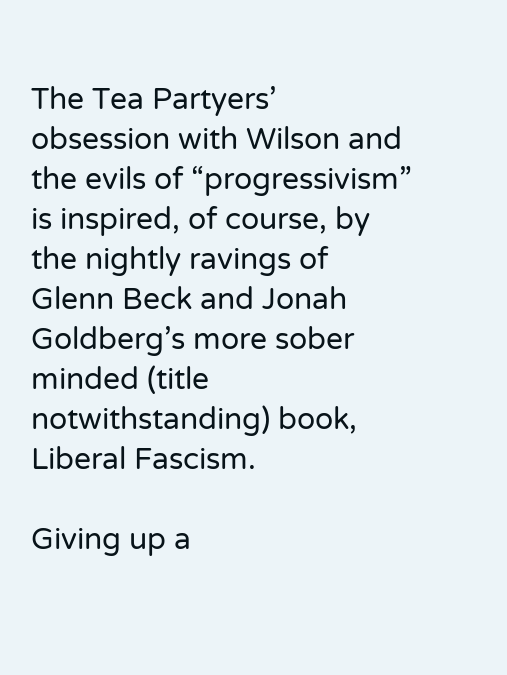The Tea Partyers’ obsession with Wilson and the evils of “progressivism” is inspired, of course, by the nightly ravings of Glenn Beck and Jonah Goldberg’s more sober minded (title notwithstanding) book, Liberal Fascism.

Giving up a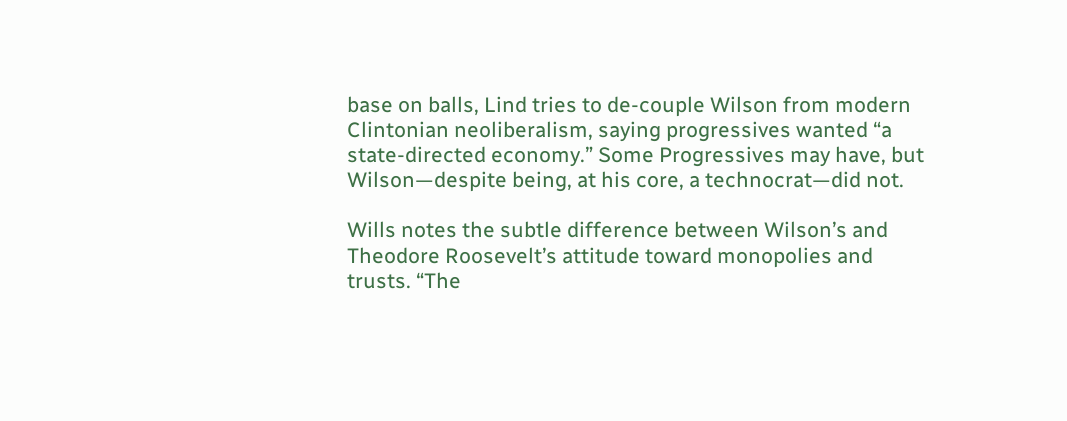base on balls, Lind tries to de-couple Wilson from modern Clintonian neoliberalism, saying progressives wanted “a state-directed economy.” Some Progressives may have, but Wilson—despite being, at his core, a technocrat—did not.

Wills notes the subtle difference between Wilson’s and Theodore Roosevelt’s attitude toward monopolies and trusts. “The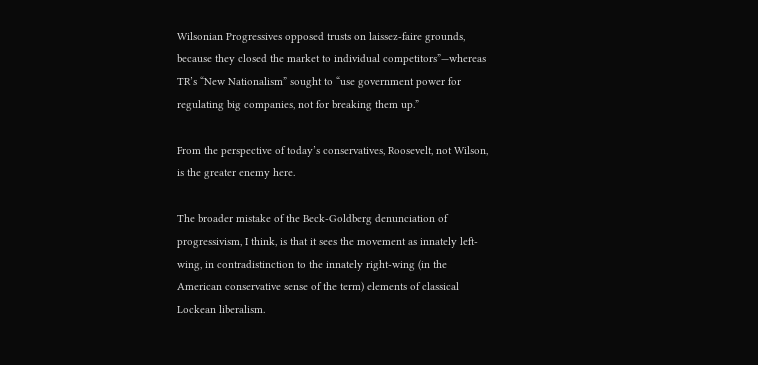Wilsonian Progressives opposed trusts on laissez-faire grounds, because they closed the market to individual competitors”—whereas TR’s “New Nationalism” sought to “use government power for regulating big companies, not for breaking them up.”

From the perspective of today’s conservatives, Roosevelt, not Wilson, is the greater enemy here.

The broader mistake of the Beck-Goldberg denunciation of progressivism, I think, is that it sees the movement as innately left-wing, in contradistinction to the innately right-wing (in the American conservative sense of the term) elements of classical Lockean liberalism.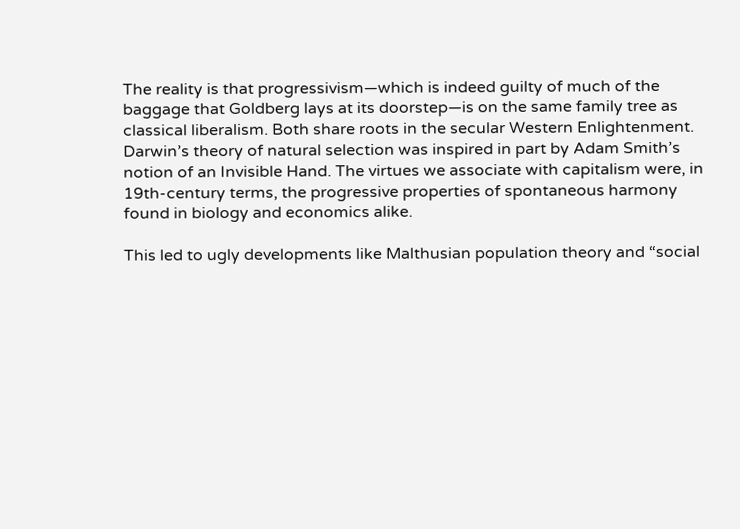The reality is that progressivism—which is indeed guilty of much of the baggage that Goldberg lays at its doorstep—is on the same family tree as classical liberalism. Both share roots in the secular Western Enlightenment. Darwin’s theory of natural selection was inspired in part by Adam Smith’s notion of an Invisible Hand. The virtues we associate with capitalism were, in 19th-century terms, the progressive properties of spontaneous harmony found in biology and economics alike.

This led to ugly developments like Malthusian population theory and “social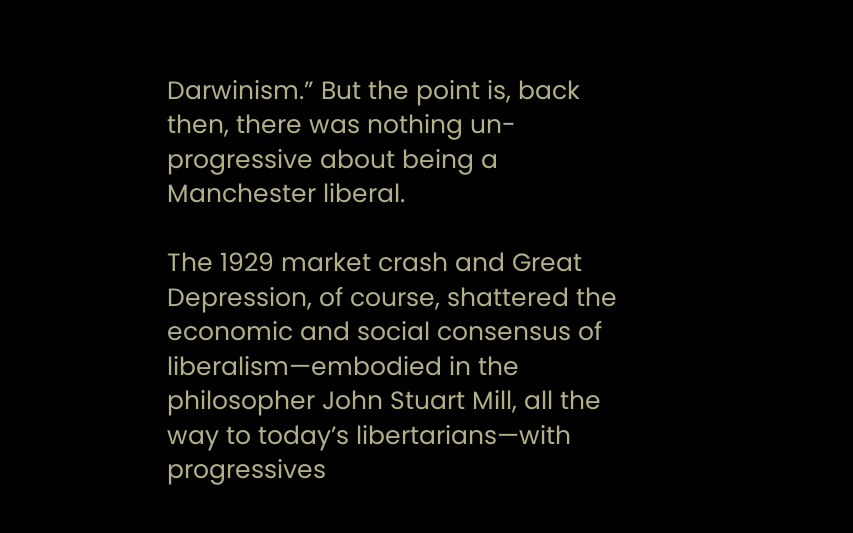Darwinism.” But the point is, back then, there was nothing un-progressive about being a Manchester liberal.

The 1929 market crash and Great Depression, of course, shattered the economic and social consensus of liberalism—embodied in the philosopher John Stuart Mill, all the way to today’s libertarians—with progressives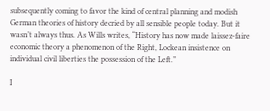subsequently coming to favor the kind of central planning and modish German theories of history decried by all sensible people today. But it wasn’t always thus. As Wills writes, “History has now made laissez-faire economic theory a phenomenon of the Right, Lockean insistence on individual civil liberties the possession of the Left.”

I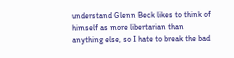understand Glenn Beck likes to think of himself as more libertarian than anything else, so I hate to break the bad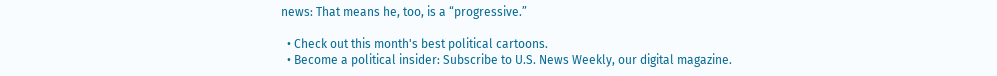news: That means he, too, is a “progressive.”

  • Check out this month's best political cartoons.
  • Become a political insider: Subscribe to U.S. News Weekly, our digital magazine.